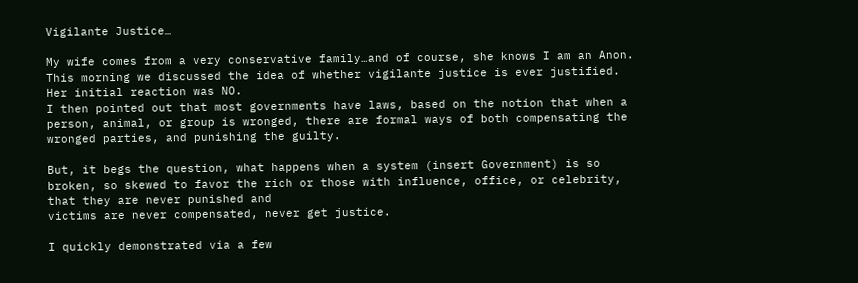Vigilante Justice…

My wife comes from a very conservative family…and of course, she knows I am an Anon. This morning we discussed the idea of whether vigilante justice is ever justified. Her initial reaction was NO.
I then pointed out that most governments have laws, based on the notion that when a person, animal, or group is wronged, there are formal ways of both compensating the wronged parties, and punishing the guilty.

But, it begs the question, what happens when a system (insert Government) is so broken, so skewed to favor the rich or those with influence, office, or celebrity, that they are never punished and
victims are never compensated, never get justice.

I quickly demonstrated via a few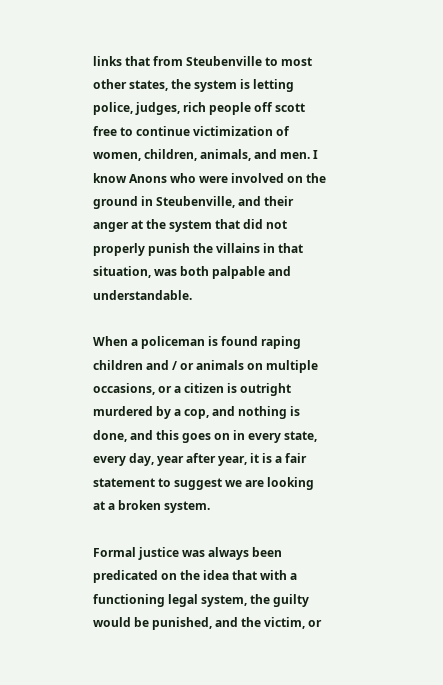links that from Steubenville to most other states, the system is letting police, judges, rich people off scott free to continue victimization of women, children, animals, and men. I know Anons who were involved on the ground in Steubenville, and their anger at the system that did not properly punish the villains in that situation, was both palpable and understandable.

When a policeman is found raping children and / or animals on multiple occasions, or a citizen is outright murdered by a cop, and nothing is done, and this goes on in every state, every day, year after year, it is a fair statement to suggest we are looking at a broken system.

Formal justice was always been predicated on the idea that with a functioning legal system, the guilty would be punished, and the victim, or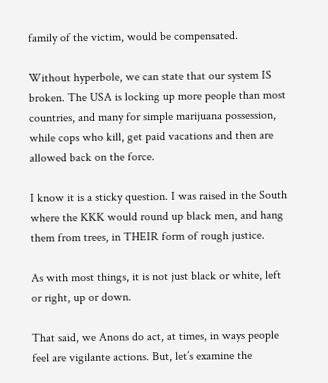family of the victim, would be compensated.

Without hyperbole, we can state that our system IS broken. The USA is locking up more people than most countries, and many for simple marijuana possession, while cops who kill, get paid vacations and then are allowed back on the force.

I know it is a sticky question. I was raised in the South where the KKK would round up black men, and hang them from trees, in THEIR form of rough justice.

As with most things, it is not just black or white, left or right, up or down.

That said, we Anons do act, at times, in ways people feel are vigilante actions. But, let’s examine the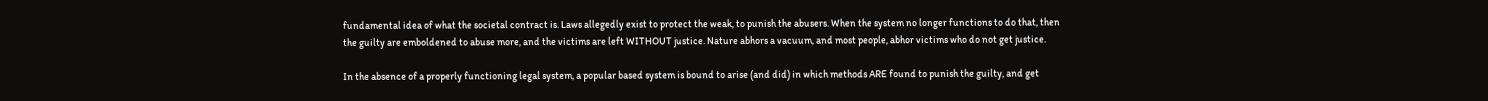fundamental idea of what the societal contract is. Laws allegedly exist to protect the weak, to punish the abusers. When the system no longer functions to do that, then the guilty are emboldened to abuse more, and the victims are left WITHOUT justice. Nature abhors a vacuum, and most people, abhor victims who do not get justice.

In the absence of a properly functioning legal system, a popular based system is bound to arise (and did) in which methods ARE found to punish the guilty, and get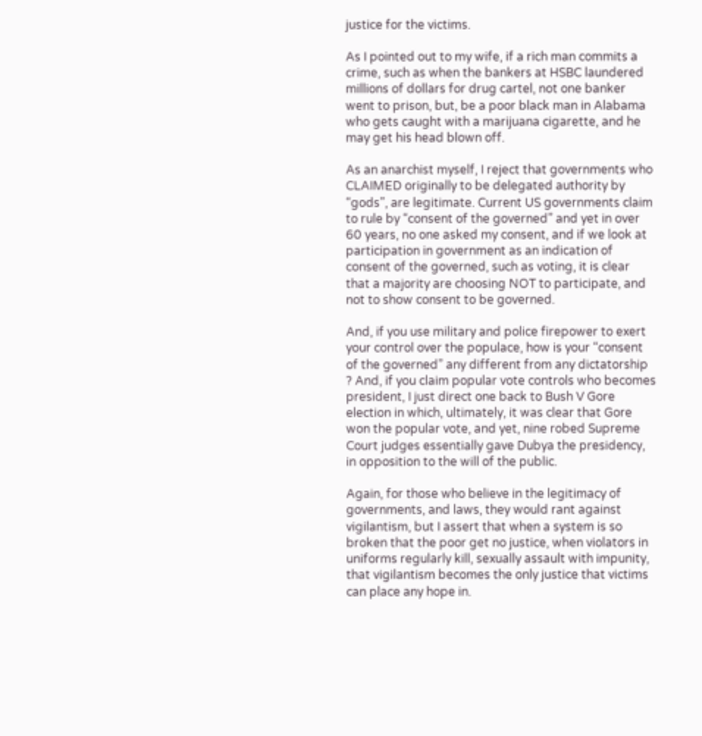justice for the victims.

As I pointed out to my wife, if a rich man commits a crime, such as when the bankers at HSBC laundered millions of dollars for drug cartel, not one banker went to prison, but, be a poor black man in Alabama who gets caught with a marijuana cigarette, and he may get his head blown off.

As an anarchist myself, I reject that governments who CLAIMED originally to be delegated authority by “gods”, are legitimate. Current US governments claim to rule by “consent of the governed” and yet in over 60 years, no one asked my consent, and if we look at participation in government as an indication of consent of the governed, such as voting, it is clear that a majority are choosing NOT to participate, and not to show consent to be governed.

And, if you use military and police firepower to exert your control over the populace, how is your “consent of the governed” any different from any dictatorship ? And, if you claim popular vote controls who becomes president, I just direct one back to Bush V Gore election in which, ultimately, it was clear that Gore won the popular vote, and yet, nine robed Supreme Court judges essentially gave Dubya the presidency, in opposition to the will of the public.

Again, for those who believe in the legitimacy of governments, and laws, they would rant against vigilantism, but I assert that when a system is so broken that the poor get no justice, when violators in uniforms regularly kill, sexually assault with impunity, that vigilantism becomes the only justice that victims can place any hope in.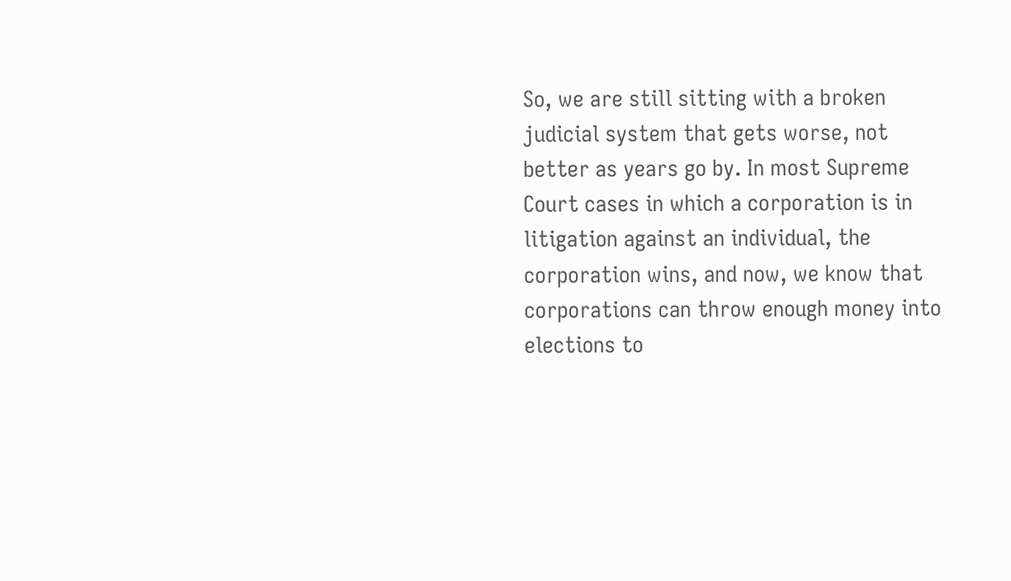So, we are still sitting with a broken judicial system that gets worse, not better as years go by. In most Supreme Court cases in which a corporation is in litigation against an individual, the corporation wins, and now, we know that corporations can throw enough money into elections to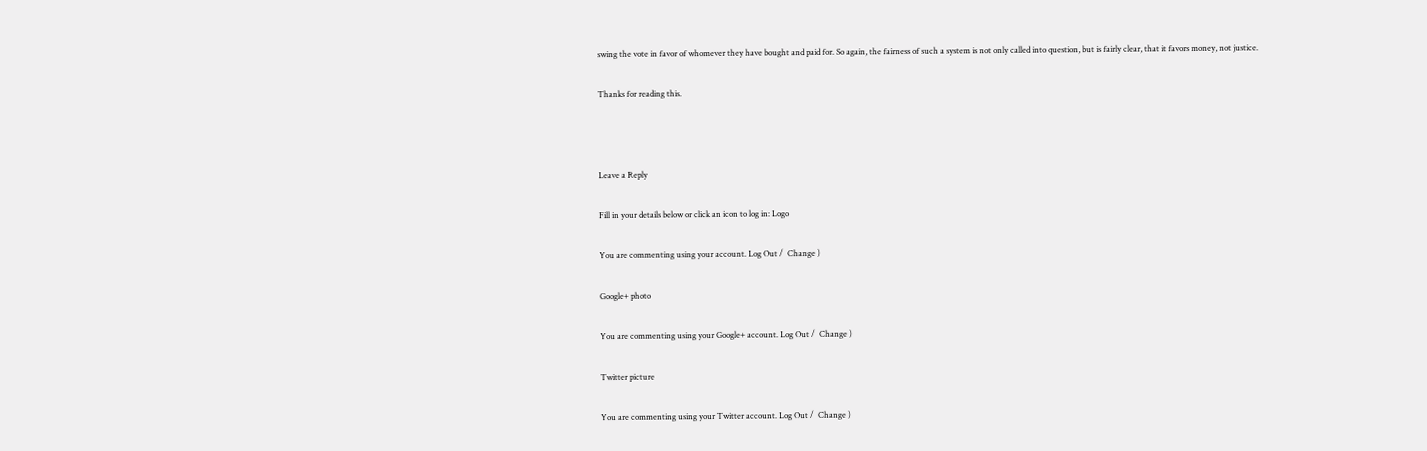swing the vote in favor of whomever they have bought and paid for. So again, the fairness of such a system is not only called into question, but is fairly clear, that it favors money, not justice.

Thanks for reading this.



Leave a Reply

Fill in your details below or click an icon to log in: Logo

You are commenting using your account. Log Out /  Change )

Google+ photo

You are commenting using your Google+ account. Log Out /  Change )

Twitter picture

You are commenting using your Twitter account. Log Out /  Change )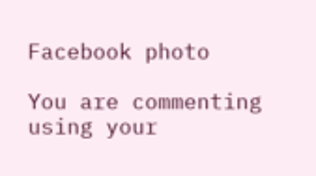Facebook photo

You are commenting using your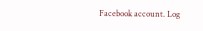Facebook account. Log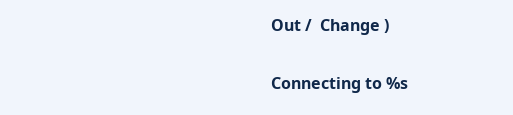Out /  Change )


Connecting to %s